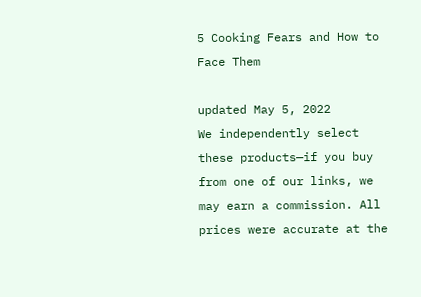5 Cooking Fears and How to Face Them

updated May 5, 2022
We independently select these products—if you buy from one of our links, we may earn a commission. All prices were accurate at the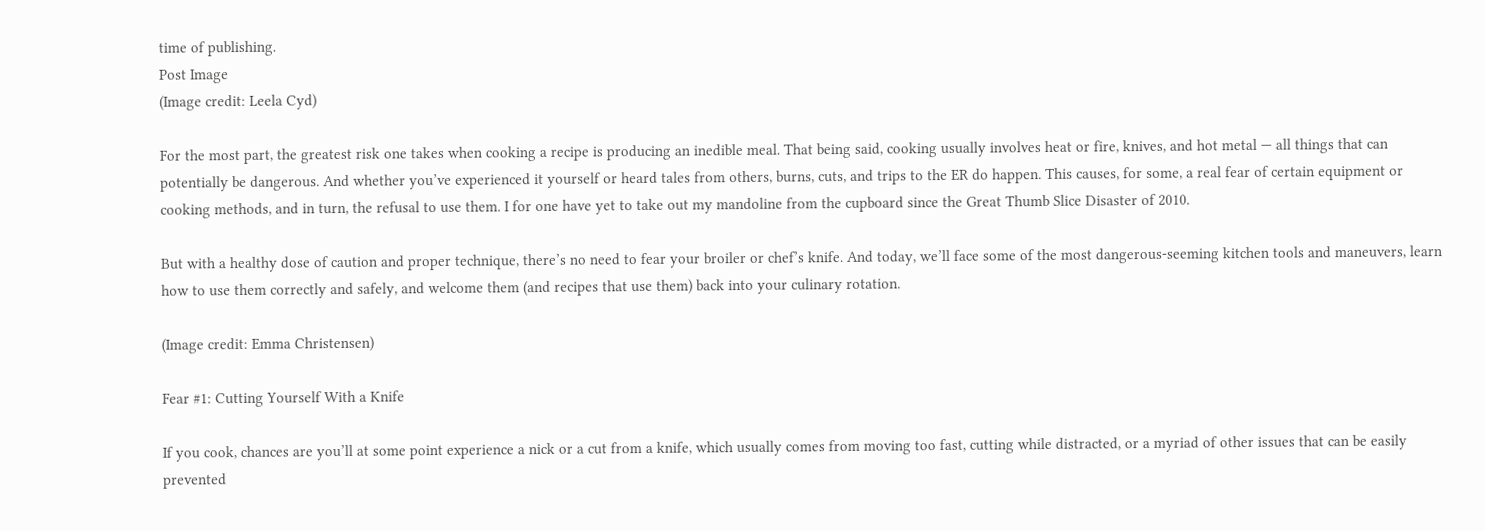time of publishing.
Post Image
(Image credit: Leela Cyd)

For the most part, the greatest risk one takes when cooking a recipe is producing an inedible meal. That being said, cooking usually involves heat or fire, knives, and hot metal — all things that can potentially be dangerous. And whether you’ve experienced it yourself or heard tales from others, burns, cuts, and trips to the ER do happen. This causes, for some, a real fear of certain equipment or cooking methods, and in turn, the refusal to use them. I for one have yet to take out my mandoline from the cupboard since the Great Thumb Slice Disaster of 2010.

But with a healthy dose of caution and proper technique, there’s no need to fear your broiler or chef’s knife. And today, we’ll face some of the most dangerous-seeming kitchen tools and maneuvers, learn how to use them correctly and safely, and welcome them (and recipes that use them) back into your culinary rotation.

(Image credit: Emma Christensen)

Fear #1: Cutting Yourself With a Knife

If you cook, chances are you’ll at some point experience a nick or a cut from a knife, which usually comes from moving too fast, cutting while distracted, or a myriad of other issues that can be easily prevented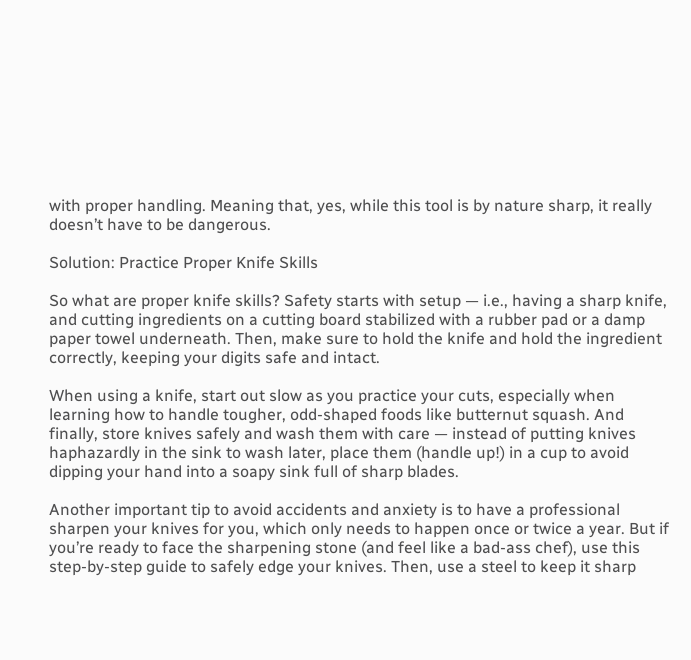with proper handling. Meaning that, yes, while this tool is by nature sharp, it really doesn’t have to be dangerous.

Solution: Practice Proper Knife Skills

So what are proper knife skills? Safety starts with setup — i.e., having a sharp knife, and cutting ingredients on a cutting board stabilized with a rubber pad or a damp paper towel underneath. Then, make sure to hold the knife and hold the ingredient correctly, keeping your digits safe and intact.

When using a knife, start out slow as you practice your cuts, especially when learning how to handle tougher, odd-shaped foods like butternut squash. And finally, store knives safely and wash them with care — instead of putting knives haphazardly in the sink to wash later, place them (handle up!) in a cup to avoid dipping your hand into a soapy sink full of sharp blades.

Another important tip to avoid accidents and anxiety is to have a professional sharpen your knives for you, which only needs to happen once or twice a year. But if you’re ready to face the sharpening stone (and feel like a bad-ass chef), use this step-by-step guide to safely edge your knives. Then, use a steel to keep it sharp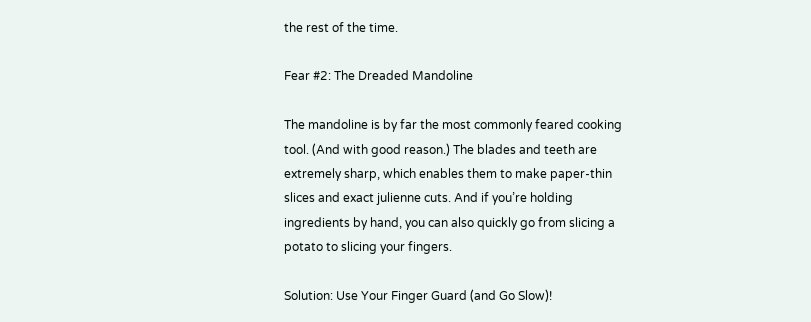the rest of the time.

Fear #2: The Dreaded Mandoline

The mandoline is by far the most commonly feared cooking tool. (And with good reason.) The blades and teeth are extremely sharp, which enables them to make paper-thin slices and exact julienne cuts. And if you’re holding ingredients by hand, you can also quickly go from slicing a potato to slicing your fingers.

Solution: Use Your Finger Guard (and Go Slow)!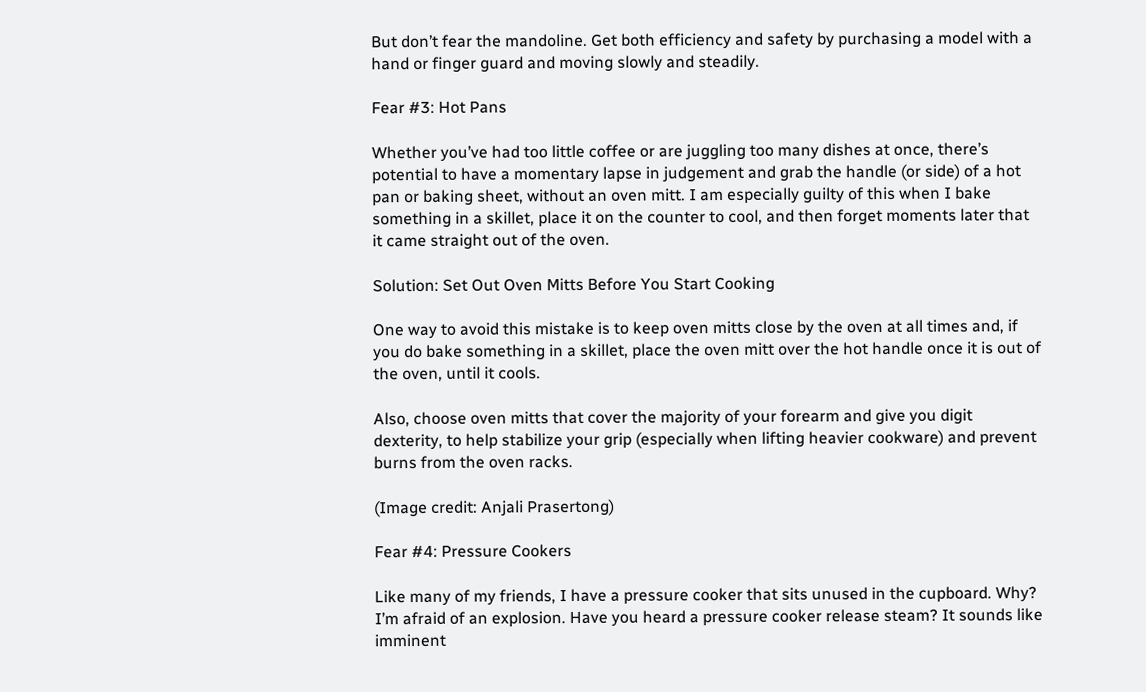But don’t fear the mandoline. Get both efficiency and safety by purchasing a model with a hand or finger guard and moving slowly and steadily.

Fear #3: Hot Pans

Whether you’ve had too little coffee or are juggling too many dishes at once, there’s potential to have a momentary lapse in judgement and grab the handle (or side) of a hot pan or baking sheet, without an oven mitt. I am especially guilty of this when I bake something in a skillet, place it on the counter to cool, and then forget moments later that it came straight out of the oven.

Solution: Set Out Oven Mitts Before You Start Cooking

One way to avoid this mistake is to keep oven mitts close by the oven at all times and, if you do bake something in a skillet, place the oven mitt over the hot handle once it is out of the oven, until it cools.

Also, choose oven mitts that cover the majority of your forearm and give you digit dexterity, to help stabilize your grip (especially when lifting heavier cookware) and prevent burns from the oven racks.

(Image credit: Anjali Prasertong)

Fear #4: Pressure Cookers

Like many of my friends, I have a pressure cooker that sits unused in the cupboard. Why? I’m afraid of an explosion. Have you heard a pressure cooker release steam? It sounds like imminent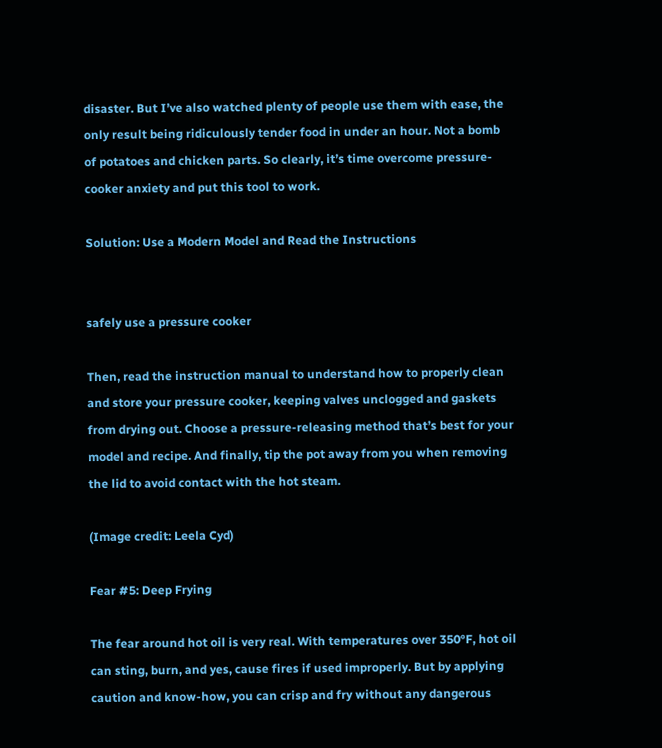disaster. But I’ve also watched plenty of people use them with ease, the only result being ridiculously tender food in under an hour. Not a bomb of potatoes and chicken parts. So clearly, it’s time overcome pressure-cooker anxiety and put this tool to work.

Solution: Use a Modern Model and Read the Instructions


safely use a pressure cooker

Then, read the instruction manual to understand how to properly clean and store your pressure cooker, keeping valves unclogged and gaskets from drying out. Choose a pressure-releasing method that’s best for your model and recipe. And finally, tip the pot away from you when removing the lid to avoid contact with the hot steam.

(Image credit: Leela Cyd)

Fear #5: Deep Frying

The fear around hot oil is very real. With temperatures over 350°F, hot oil can sting, burn, and yes, cause fires if used improperly. But by applying caution and know-how, you can crisp and fry without any dangerous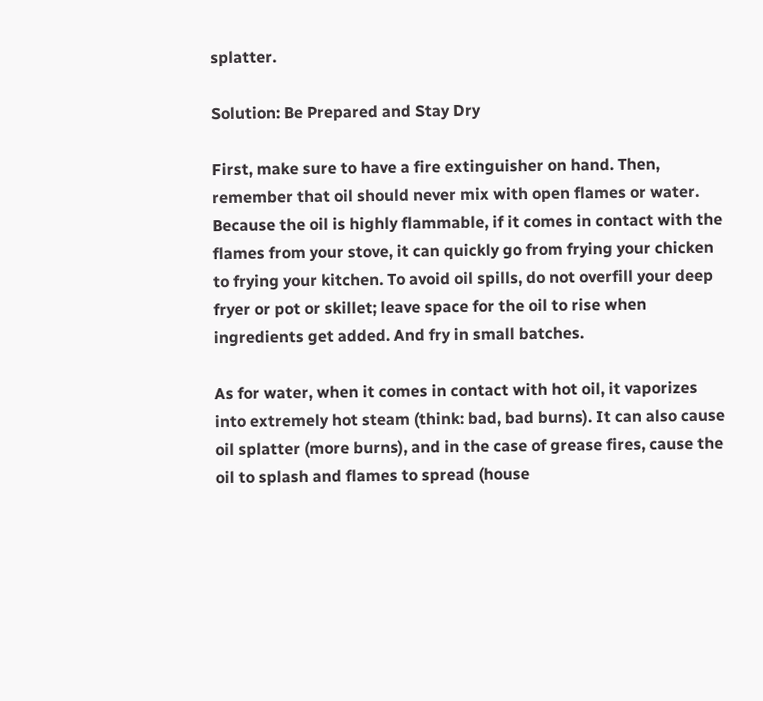splatter.

Solution: Be Prepared and Stay Dry

First, make sure to have a fire extinguisher on hand. Then, remember that oil should never mix with open flames or water. Because the oil is highly flammable, if it comes in contact with the flames from your stove, it can quickly go from frying your chicken to frying your kitchen. To avoid oil spills, do not overfill your deep fryer or pot or skillet; leave space for the oil to rise when ingredients get added. And fry in small batches.

As for water, when it comes in contact with hot oil, it vaporizes into extremely hot steam (think: bad, bad burns). It can also cause oil splatter (more burns), and in the case of grease fires, cause the oil to splash and flames to spread (house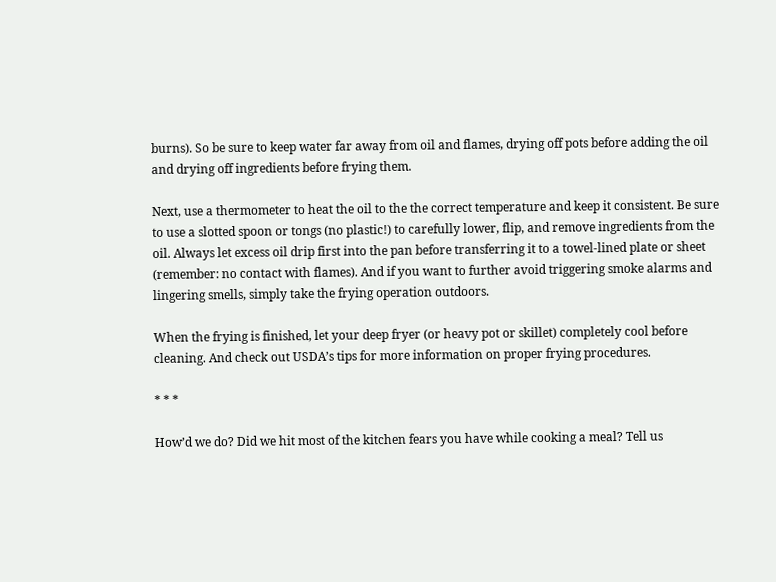burns). So be sure to keep water far away from oil and flames, drying off pots before adding the oil and drying off ingredients before frying them.

Next, use a thermometer to heat the oil to the the correct temperature and keep it consistent. Be sure to use a slotted spoon or tongs (no plastic!) to carefully lower, flip, and remove ingredients from the oil. Always let excess oil drip first into the pan before transferring it to a towel-lined plate or sheet (remember: no contact with flames). And if you want to further avoid triggering smoke alarms and lingering smells, simply take the frying operation outdoors.

When the frying is finished, let your deep fryer (or heavy pot or skillet) completely cool before cleaning. And check out USDA’s tips for more information on proper frying procedures.

* * *

How’d we do? Did we hit most of the kitchen fears you have while cooking a meal? Tell us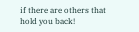if there are others that hold you back!